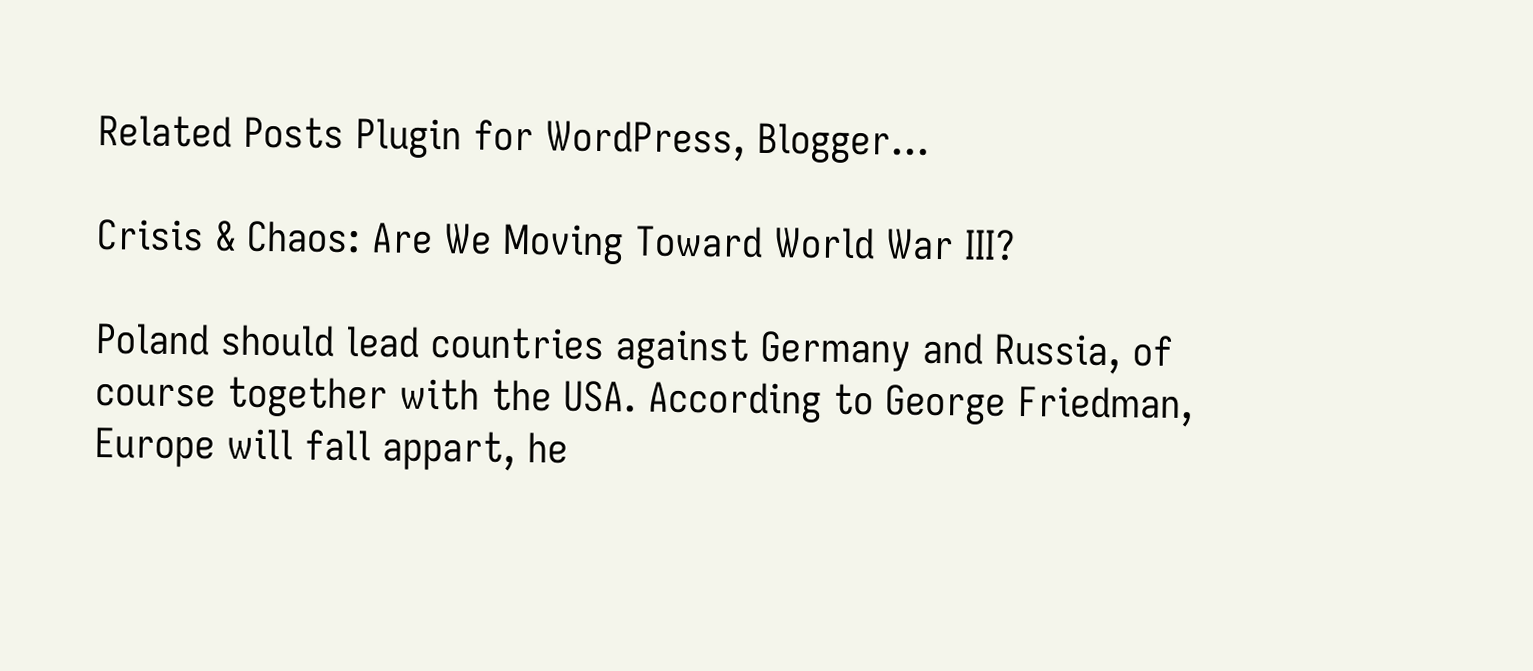Related Posts Plugin for WordPress, Blogger...

Crisis & Chaos: Are We Moving Toward World War III?

Poland should lead countries against Germany and Russia, of course together with the USA. According to George Friedman, Europe will fall appart, he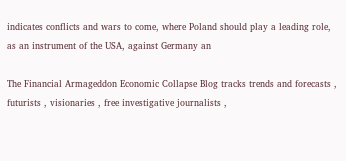indicates conflicts and wars to come, where Poland should play a leading role, as an instrument of the USA, against Germany an

The Financial Armageddon Economic Collapse Blog tracks trends and forecasts , futurists , visionaries , free investigative journalists ,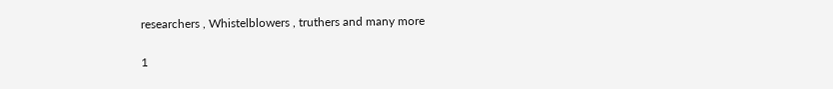researchers , Whistelblowers , truthers and many more

1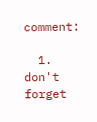comment:

  1. don't forget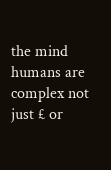the mind humans are complex not just £ or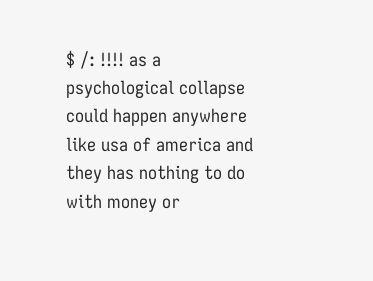$ /: !!!! as a psychological collapse could happen anywhere like usa of america and they has nothing to do with money or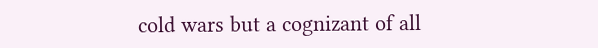cold wars but a cognizant of all